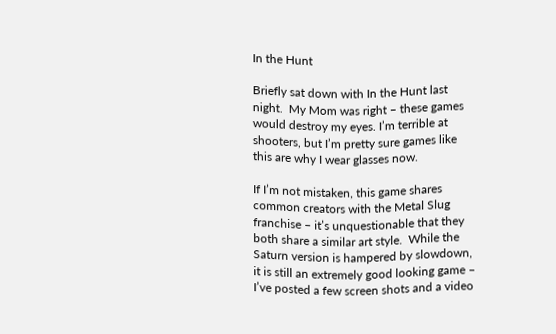In the Hunt

Briefly sat down with In the Hunt last night.  My Mom was right – these games would destroy my eyes. I’m terrible at shooters, but I’m pretty sure games like this are why I wear glasses now.

If I’m not mistaken, this game shares common creators with the Metal Slug franchise – it’s unquestionable that they both share a similar art style.  While the Saturn version is hampered by slowdown, it is still an extremely good looking game – I’ve posted a few screen shots and a video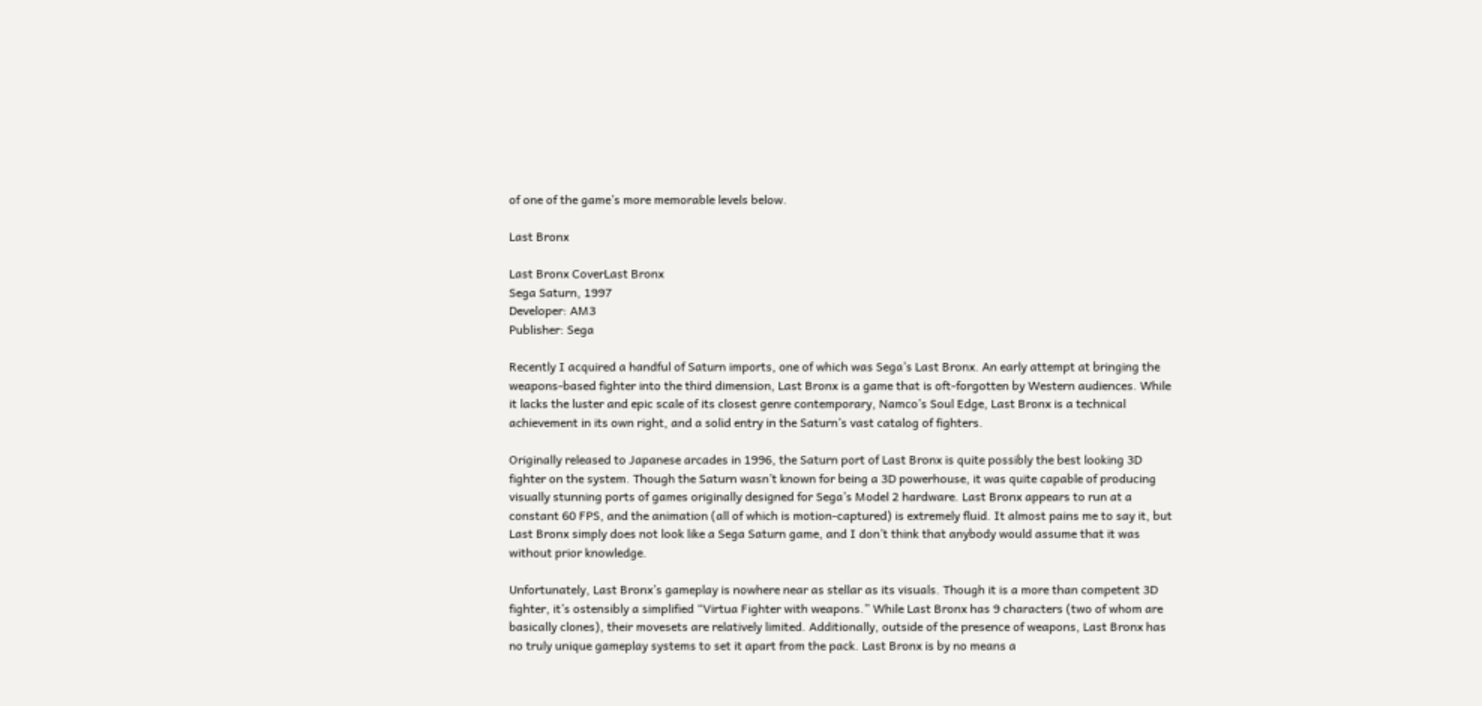of one of the game’s more memorable levels below.

Last Bronx

Last Bronx CoverLast Bronx
Sega Saturn, 1997
Developer: AM3
Publisher: Sega

Recently I acquired a handful of Saturn imports, one of which was Sega’s Last Bronx. An early attempt at bringing the weapons-based fighter into the third dimension, Last Bronx is a game that is oft-forgotten by Western audiences. While it lacks the luster and epic scale of its closest genre contemporary, Namco’s Soul Edge, Last Bronx is a technical achievement in its own right, and a solid entry in the Saturn’s vast catalog of fighters.

Originally released to Japanese arcades in 1996, the Saturn port of Last Bronx is quite possibly the best looking 3D fighter on the system. Though the Saturn wasn’t known for being a 3D powerhouse, it was quite capable of producing visually stunning ports of games originally designed for Sega’s Model 2 hardware. Last Bronx appears to run at a constant 60 FPS, and the animation (all of which is motion-captured) is extremely fluid. It almost pains me to say it, but Last Bronx simply does not look like a Sega Saturn game, and I don’t think that anybody would assume that it was without prior knowledge.

Unfortunately, Last Bronx’s gameplay is nowhere near as stellar as its visuals. Though it is a more than competent 3D fighter, it’s ostensibly a simplified “Virtua Fighter with weapons.” While Last Bronx has 9 characters (two of whom are basically clones), their movesets are relatively limited. Additionally, outside of the presence of weapons, Last Bronx has no truly unique gameplay systems to set it apart from the pack. Last Bronx is by no means a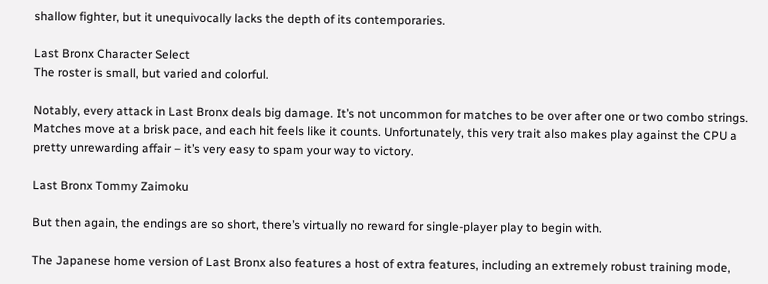shallow fighter, but it unequivocally lacks the depth of its contemporaries.

Last Bronx Character Select
The roster is small, but varied and colorful.

Notably, every attack in Last Bronx deals big damage. It’s not uncommon for matches to be over after one or two combo strings. Matches move at a brisk pace, and each hit feels like it counts. Unfortunately, this very trait also makes play against the CPU a pretty unrewarding affair – it’s very easy to spam your way to victory.

Last Bronx Tommy Zaimoku

But then again, the endings are so short, there’s virtually no reward for single-player play to begin with.

The Japanese home version of Last Bronx also features a host of extra features, including an extremely robust training mode,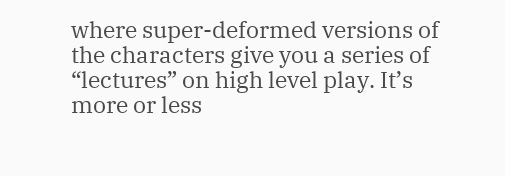where super-deformed versions of the characters give you a series of “lectures” on high level play. It’s more or less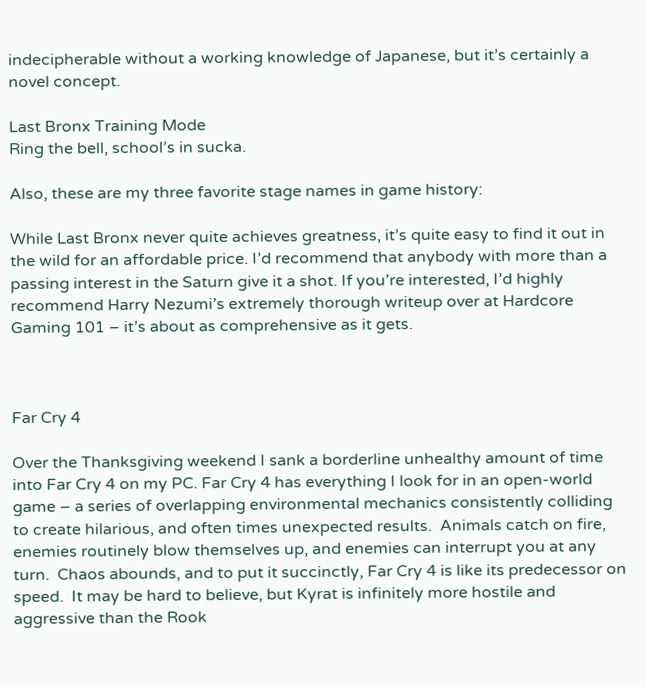indecipherable without a working knowledge of Japanese, but it’s certainly a novel concept.

Last Bronx Training Mode
Ring the bell, school’s in sucka.

Also, these are my three favorite stage names in game history:

While Last Bronx never quite achieves greatness, it’s quite easy to find it out in the wild for an affordable price. I’d recommend that anybody with more than a passing interest in the Saturn give it a shot. If you’re interested, I’d highly recommend Harry Nezumi’s extremely thorough writeup over at Hardcore Gaming 101 – it’s about as comprehensive as it gets.



Far Cry 4

Over the Thanksgiving weekend I sank a borderline unhealthy amount of time into Far Cry 4 on my PC. Far Cry 4 has everything I look for in an open-world game – a series of overlapping environmental mechanics consistently colliding to create hilarious, and often times unexpected results.  Animals catch on fire, enemies routinely blow themselves up, and enemies can interrupt you at any turn.  Chaos abounds, and to put it succinctly, Far Cry 4 is like its predecessor on speed.  It may be hard to believe, but Kyrat is infinitely more hostile and aggressive than the Rook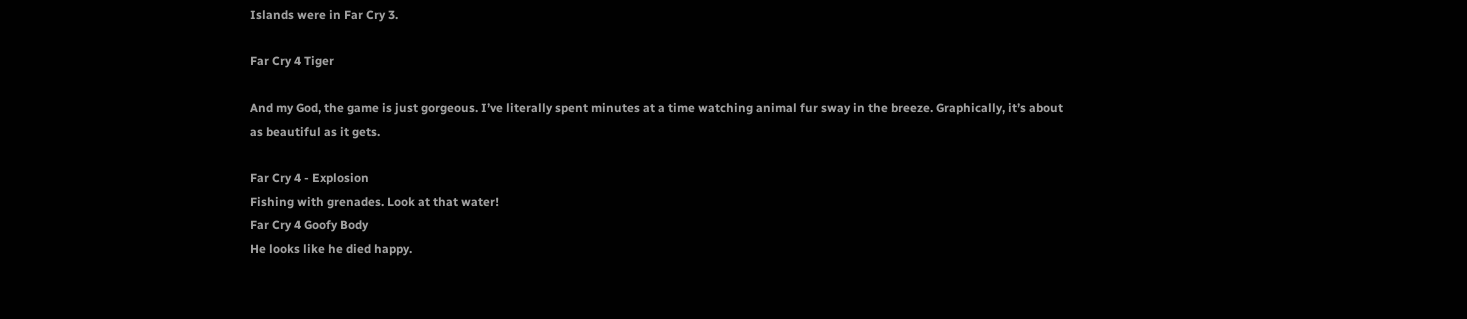Islands were in Far Cry 3.

Far Cry 4 Tiger

And my God, the game is just gorgeous. I’ve literally spent minutes at a time watching animal fur sway in the breeze. Graphically, it’s about as beautiful as it gets.

Far Cry 4 - Explosion
Fishing with grenades. Look at that water!
Far Cry 4 Goofy Body
He looks like he died happy.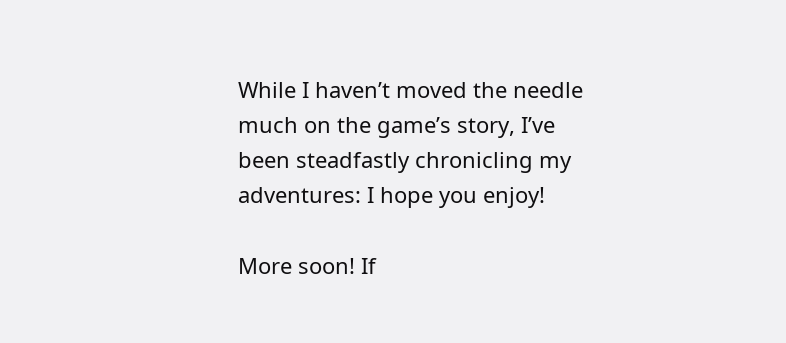While I haven’t moved the needle much on the game’s story, I’ve been steadfastly chronicling my adventures: I hope you enjoy!

More soon! If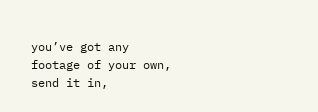you’ve got any footage of your own, send it in,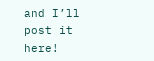and I’ll post it here!